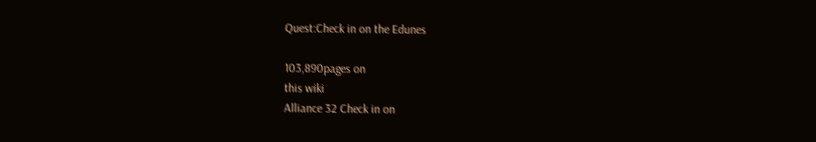Quest:Check in on the Edunes

103,890pages on
this wiki
Alliance 32 Check in on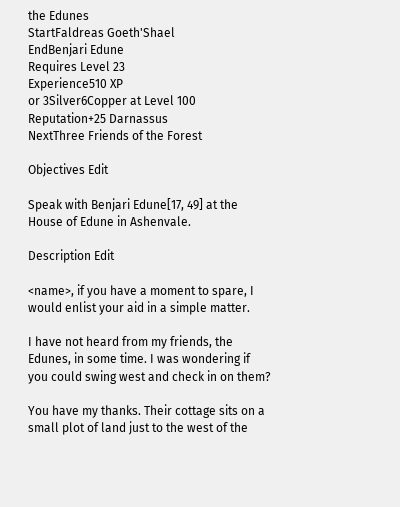the Edunes
StartFaldreas Goeth'Shael
EndBenjari Edune
Requires Level 23
Experience510 XP
or 3Silver6Copper at Level 100
Reputation+25 Darnassus
NextThree Friends of the Forest

Objectives Edit

Speak with Benjari Edune[17, 49] at the House of Edune in Ashenvale.

Description Edit

<name>, if you have a moment to spare, I would enlist your aid in a simple matter.

I have not heard from my friends, the Edunes, in some time. I was wondering if you could swing west and check in on them?

You have my thanks. Their cottage sits on a small plot of land just to the west of the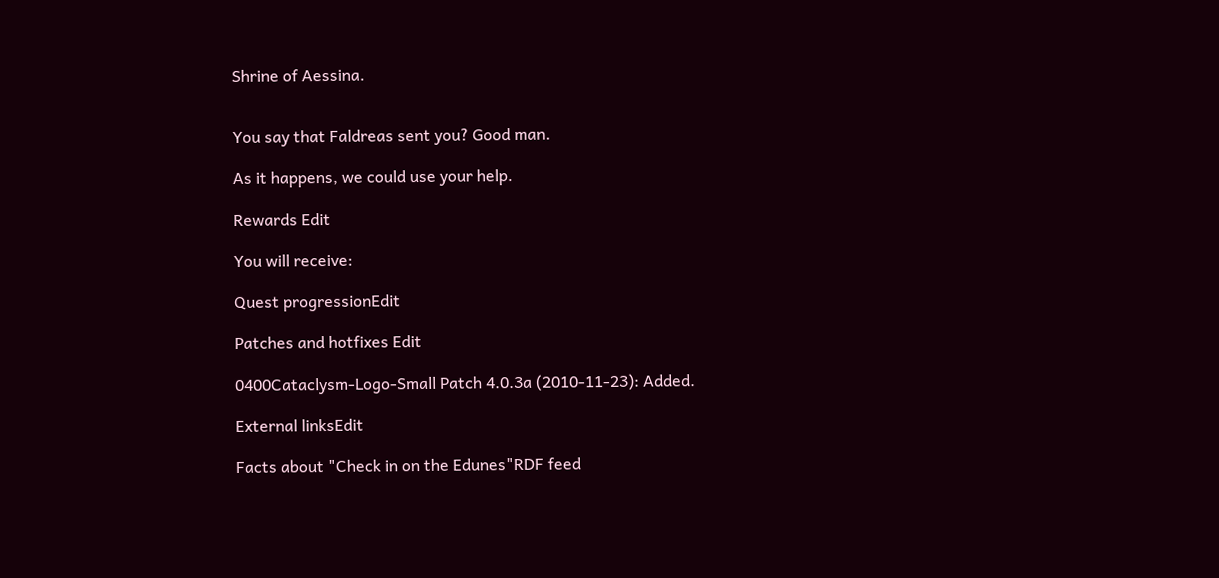Shrine of Aessina.


You say that Faldreas sent you? Good man.

As it happens, we could use your help.

Rewards Edit

You will receive:

Quest progressionEdit

Patches and hotfixes Edit

0400Cataclysm-Logo-Small Patch 4.0.3a (2010-11-23): Added.

External linksEdit

Facts about "Check in on the Edunes"RDF feed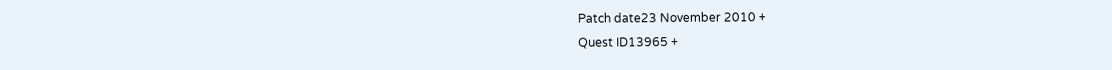Patch date23 November 2010 +
Quest ID13965 +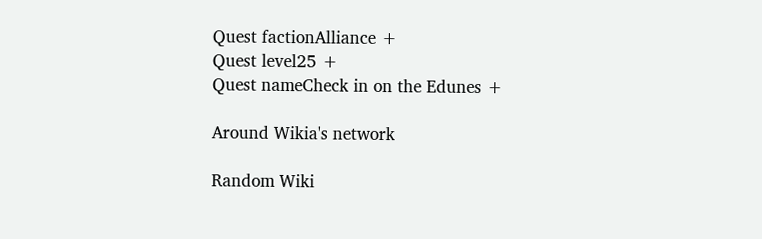Quest factionAlliance +
Quest level25 +
Quest nameCheck in on the Edunes +

Around Wikia's network

Random Wiki